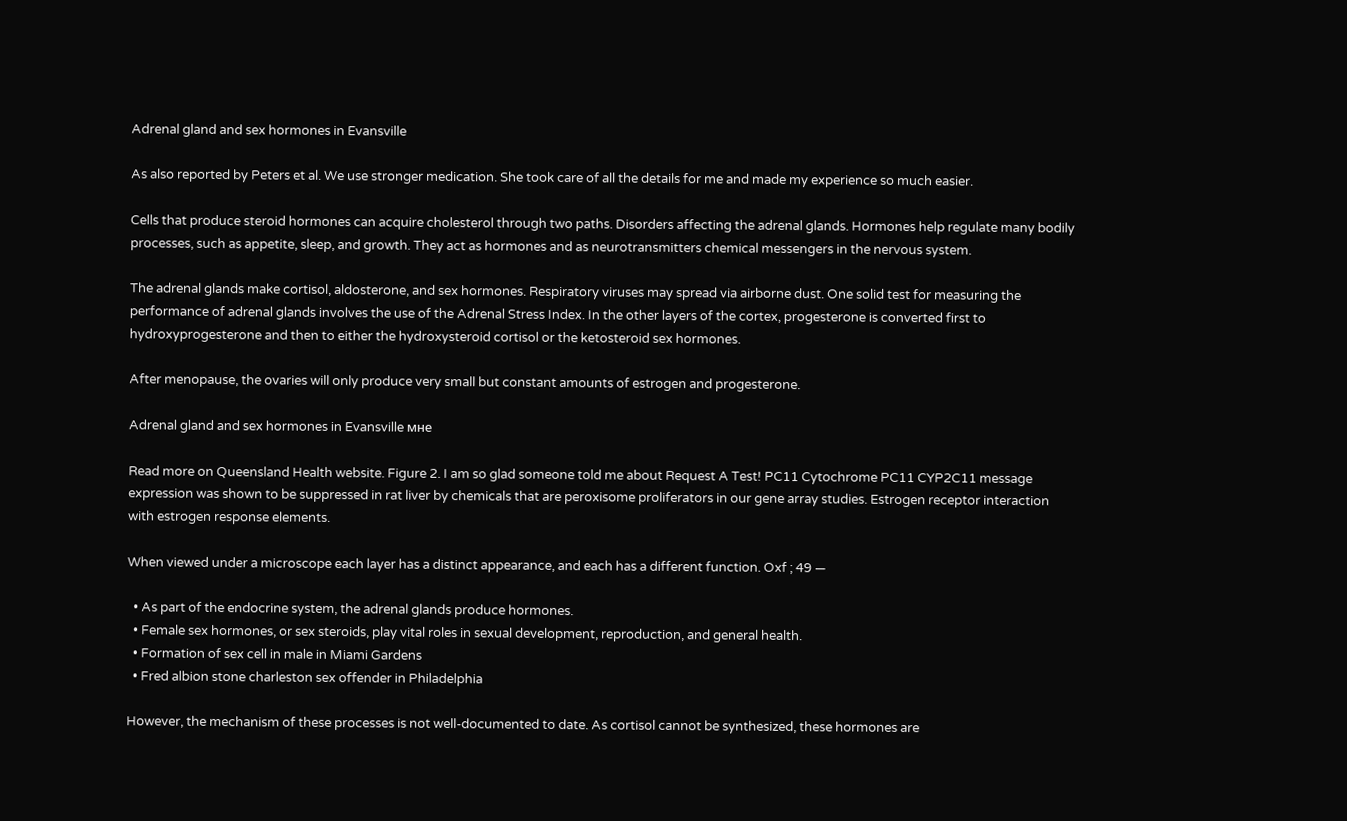Adrenal gland and sex hormones in Evansville

As also reported by Peters et al. We use stronger medication. She took care of all the details for me and made my experience so much easier.

Cells that produce steroid hormones can acquire cholesterol through two paths. Disorders affecting the adrenal glands. Hormones help regulate many bodily processes, such as appetite, sleep, and growth. They act as hormones and as neurotransmitters chemical messengers in the nervous system.

The adrenal glands make cortisol, aldosterone, and sex hormones. Respiratory viruses may spread via airborne dust. One solid test for measuring the performance of adrenal glands involves the use of the Adrenal Stress Index. In the other layers of the cortex, progesterone is converted first to hydroxyprogesterone and then to either the hydroxysteroid cortisol or the ketosteroid sex hormones.

After menopause, the ovaries will only produce very small but constant amounts of estrogen and progesterone.

Adrenal gland and sex hormones in Evansville мне

Read more on Queensland Health website. Figure 2. I am so glad someone told me about Request A Test! PC11 Cytochrome PC11 CYP2C11 message expression was shown to be suppressed in rat liver by chemicals that are peroxisome proliferators in our gene array studies. Estrogen receptor interaction with estrogen response elements.

When viewed under a microscope each layer has a distinct appearance, and each has a different function. Oxf ; 49 —

  • As part of the endocrine system, the adrenal glands produce hormones.
  • Female sex hormones, or sex steroids, play vital roles in sexual development, reproduction, and general health.
  • Formation of sex cell in male in Miami Gardens
  • Fred albion stone charleston sex offender in Philadelphia

However, the mechanism of these processes is not well-documented to date. As cortisol cannot be synthesized, these hormones are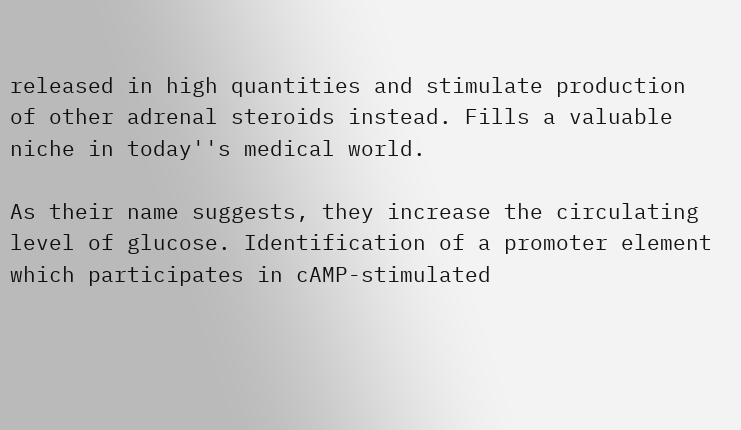released in high quantities and stimulate production of other adrenal steroids instead. Fills a valuable niche in today''s medical world.

As their name suggests, they increase the circulating level of glucose. Identification of a promoter element which participates in cAMP-stimulated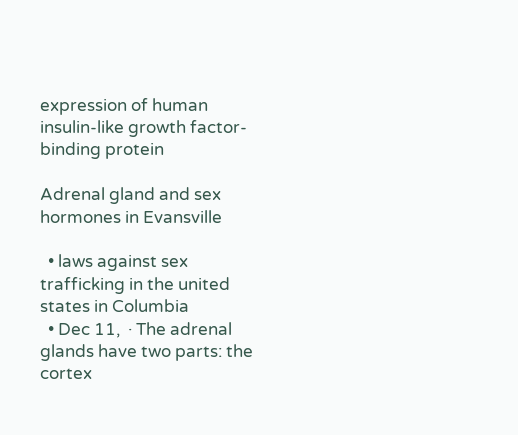expression of human insulin-like growth factor-binding protein

Adrenal gland and sex hormones in Evansville

  • laws against sex trafficking in the united states in Columbia
  • Dec 11,  · The adrenal glands have two parts: the cortex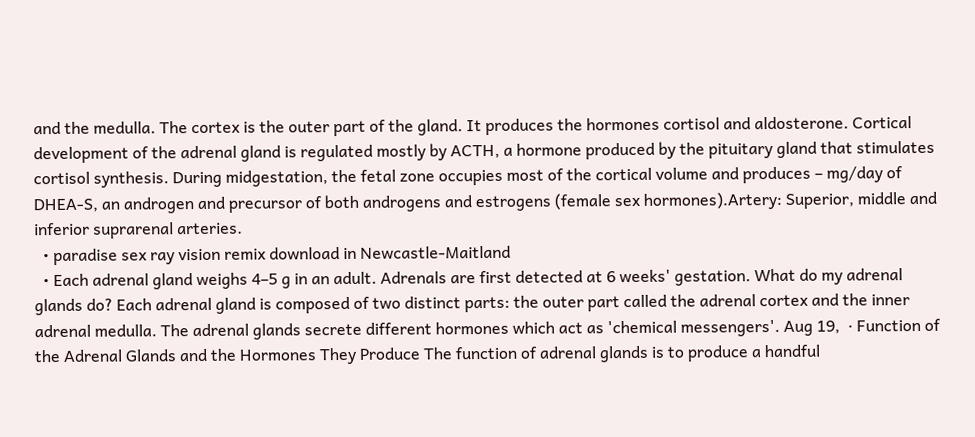and the medulla. The cortex is the outer part of the gland. It produces the hormones cortisol and aldosterone. Cortical development of the adrenal gland is regulated mostly by ACTH, a hormone produced by the pituitary gland that stimulates cortisol synthesis. During midgestation, the fetal zone occupies most of the cortical volume and produces – mg/day of DHEA-S, an androgen and precursor of both androgens and estrogens (female sex hormones).Artery: Superior, middle and inferior suprarenal arteries.
  • paradise sex ray vision remix download in Newcastle-Maitland
  • Each adrenal gland weighs 4–5 g in an adult. Adrenals are first detected at 6 weeks' gestation. What do my adrenal glands do? Each adrenal gland is composed of two distinct parts: the outer part called the adrenal cortex and the inner adrenal medulla. The adrenal glands secrete different hormones which act as 'chemical messengers'. Aug 19,  · Function of the Adrenal Glands and the Hormones They Produce The function of adrenal glands is to produce a handful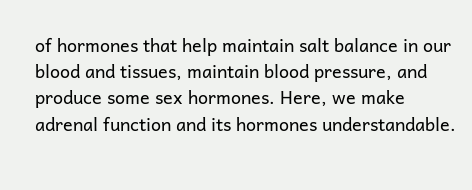of hormones that help maintain salt balance in our blood and tissues, maintain blood pressure, and produce some sex hormones. Here, we make adrenal function and its hormones understandable.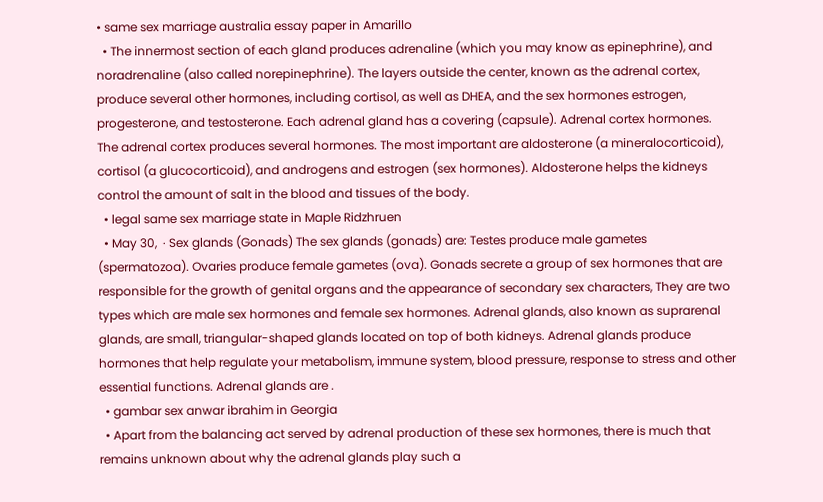• same sex marriage australia essay paper in Amarillo
  • The innermost section of each gland produces adrenaline (which you may know as epinephrine), and noradrenaline (also called norepinephrine). The layers outside the center, known as the adrenal cortex, produce several other hormones, including cortisol, as well as DHEA, and the sex hormones estrogen, progesterone, and testosterone. Each adrenal gland has a covering (capsule). Adrenal cortex hormones. The adrenal cortex produces several hormones. The most important are aldosterone (a mineralocorticoid), cortisol (a glucocorticoid), and androgens and estrogen (sex hormones). Aldosterone helps the kidneys control the amount of salt in the blood and tissues of the body.
  • legal same sex marriage state in Maple Ridzhruen
  • May 30,  · Sex glands (Gonads) The sex glands (gonads) are: Testes produce male gametes (spermatozoa). Ovaries produce female gametes (ova). Gonads secrete a group of sex hormones that are responsible for the growth of genital organs and the appearance of secondary sex characters, They are two types which are male sex hormones and female sex hormones. Adrenal glands, also known as suprarenal glands, are small, triangular-shaped glands located on top of both kidneys. Adrenal glands produce hormones that help regulate your metabolism, immune system, blood pressure, response to stress and other essential functions. Adrenal glands are .
  • gambar sex anwar ibrahim in Georgia
  • Apart from the balancing act served by adrenal production of these sex hormones, there is much that remains unknown about why the adrenal glands play such a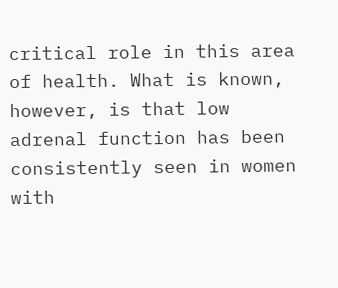critical role in this area of health. What is known, however, is that low adrenal function has been consistently seen in women with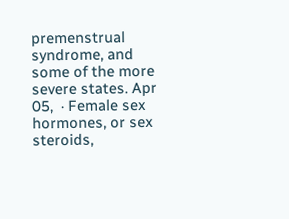premenstrual syndrome, and some of the more severe states. Apr 05,  · Female sex hormones, or sex steroids,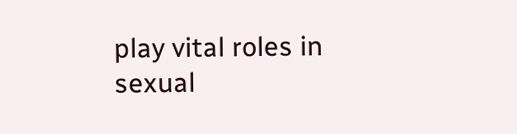play vital roles in sexual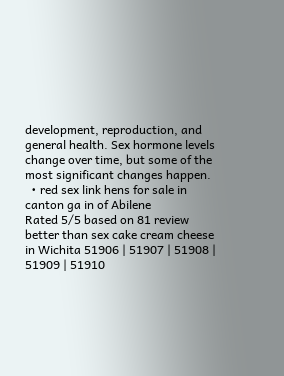development, reproduction, and general health. Sex hormone levels change over time, but some of the most significant changes happen.
  • red sex link hens for sale in canton ga in of Abilene
Rated 5/5 based on 81 review
better than sex cake cream cheese in Wichita 51906 | 51907 | 51908 | 51909 | 51910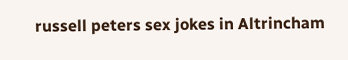russell peters sex jokes in Altrincham